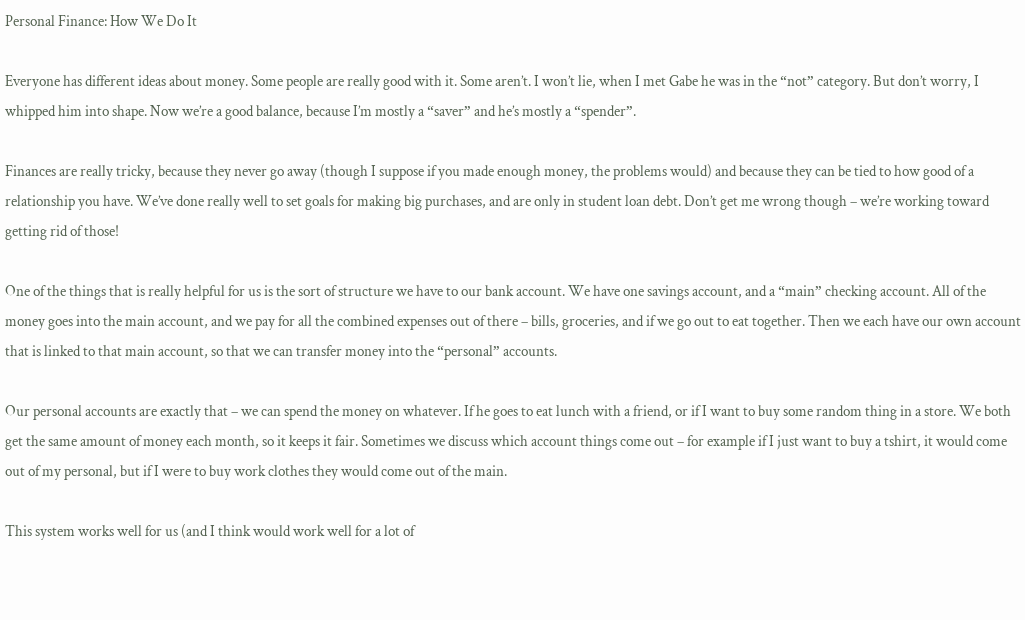Personal Finance: How We Do It

Everyone has different ideas about money. Some people are really good with it. Some aren’t. I won’t lie, when I met Gabe he was in the “not” category. But don’t worry, I whipped him into shape. Now we’re a good balance, because I’m mostly a “saver” and he’s mostly a “spender”.

Finances are really tricky, because they never go away (though I suppose if you made enough money, the problems would) and because they can be tied to how good of a relationship you have. We’ve done really well to set goals for making big purchases, and are only in student loan debt. Don’t get me wrong though – we’re working toward getting rid of those!

One of the things that is really helpful for us is the sort of structure we have to our bank account. We have one savings account, and a “main” checking account. All of the money goes into the main account, and we pay for all the combined expenses out of there – bills, groceries, and if we go out to eat together. Then we each have our own account that is linked to that main account, so that we can transfer money into the “personal” accounts.

Our personal accounts are exactly that – we can spend the money on whatever. If he goes to eat lunch with a friend, or if I want to buy some random thing in a store. We both get the same amount of money each month, so it keeps it fair. Sometimes we discuss which account things come out – for example if I just want to buy a tshirt, it would come out of my personal, but if I were to buy work clothes they would come out of the main.

This system works well for us (and I think would work well for a lot of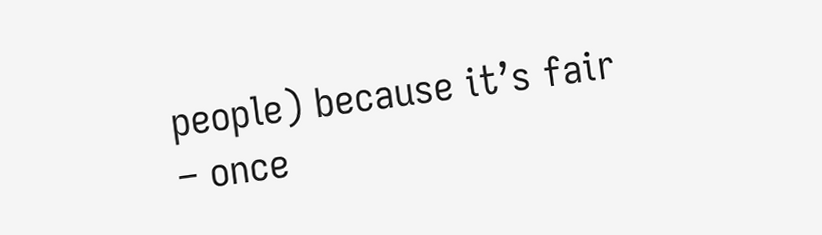people) because it’s fair – once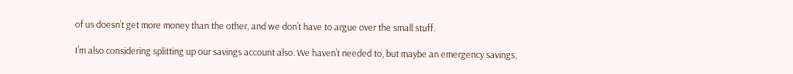of us doesn’t get more money than the other, and we don’t have to argue over the small stuff.

I’m also considering splitting up our savings account also. We haven’t needed to, but maybe an emergency savings,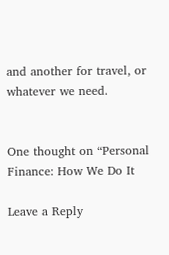and another for travel, or whatever we need.


One thought on “Personal Finance: How We Do It

Leave a Reply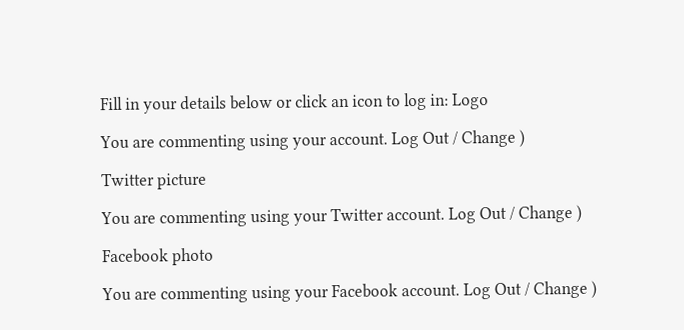Fill in your details below or click an icon to log in: Logo

You are commenting using your account. Log Out / Change )

Twitter picture

You are commenting using your Twitter account. Log Out / Change )

Facebook photo

You are commenting using your Facebook account. Log Out / Change )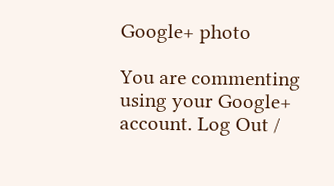Google+ photo

You are commenting using your Google+ account. Log Out /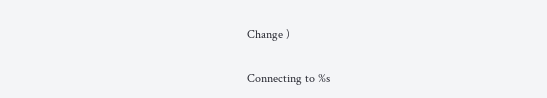Change )

Connecting to %s